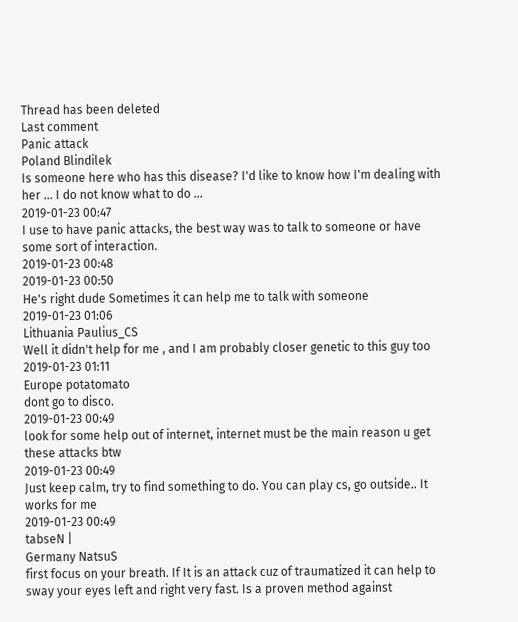Thread has been deleted
Last comment
Panic attack
Poland Blindilek
Is someone here who has this disease? I'd like to know how I'm dealing with her ... I do not know what to do ...
2019-01-23 00:47
I use to have panic attacks, the best way was to talk to someone or have some sort of interaction.
2019-01-23 00:48
2019-01-23 00:50
He's right dude Sometimes it can help me to talk with someone
2019-01-23 01:06
Lithuania Paulius_CS
Well it didn't help for me , and I am probably closer genetic to this guy too
2019-01-23 01:11
Europe potatomato
dont go to disco.
2019-01-23 00:49
look for some help out of internet, internet must be the main reason u get these attacks btw
2019-01-23 00:49
Just keep calm, try to find something to do. You can play cs, go outside.. It works for me
2019-01-23 00:49
tabseN |
Germany NatsuS
first focus on your breath. If It is an attack cuz of traumatized it can help to sway your eyes left and right very fast. Is a proven method against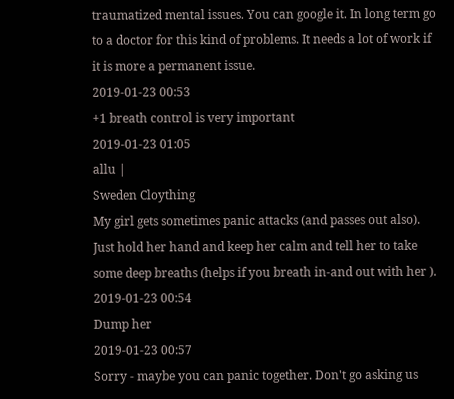traumatized mental issues. You can google it. In long term go to a doctor for this kind of problems. It needs a lot of work if it is more a permanent issue.
2019-01-23 00:53
+1 breath control is very important
2019-01-23 01:05
allu |
Sweden Cloything
My girl gets sometimes panic attacks (and passes out also). Just hold her hand and keep her calm and tell her to take some deep breaths (helps if you breath in-and out with her ).
2019-01-23 00:54
Dump her
2019-01-23 00:57
Sorry - maybe you can panic together. Don't go asking us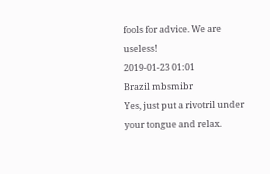fools for advice. We are useless!
2019-01-23 01:01
Brazil mbsmibr
Yes, just put a rivotril under your tongue and relax.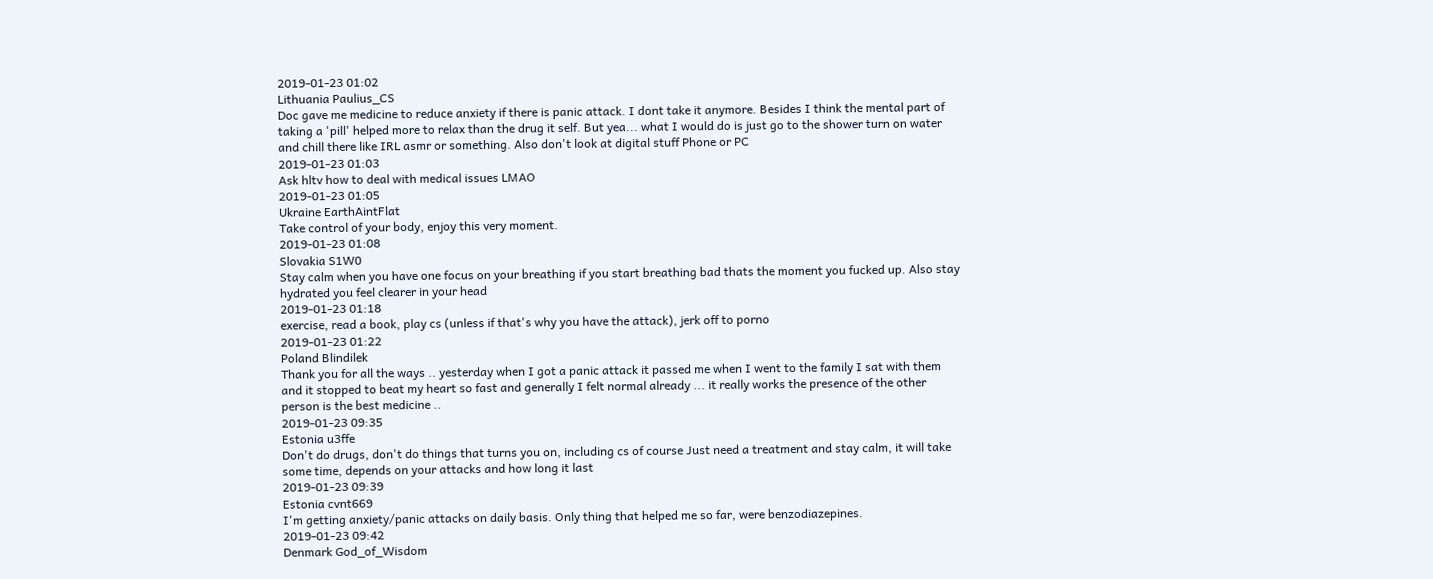2019-01-23 01:02
Lithuania Paulius_CS
Doc gave me medicine to reduce anxiety if there is panic attack. I dont take it anymore. Besides I think the mental part of taking a 'pill' helped more to relax than the drug it self. But yea... what I would do is just go to the shower turn on water and chill there like IRL asmr or something. Also don't look at digital stuff Phone or PC
2019-01-23 01:03
Ask hltv how to deal with medical issues LMAO
2019-01-23 01:05
Ukraine EarthAintFlat
Take control of your body, enjoy this very moment.
2019-01-23 01:08
Slovakia S1W0
Stay calm when you have one focus on your breathing if you start breathing bad thats the moment you fucked up. Also stay hydrated you feel clearer in your head
2019-01-23 01:18
exercise, read a book, play cs (unless if that's why you have the attack), jerk off to porno
2019-01-23 01:22
Poland Blindilek
Thank you for all the ways .. yesterday when I got a panic attack it passed me when I went to the family I sat with them and it stopped to beat my heart so fast and generally I felt normal already ... it really works the presence of the other person is the best medicine ..
2019-01-23 09:35
Estonia u3ffe
Don't do drugs, don't do things that turns you on, including cs of course Just need a treatment and stay calm, it will take some time, depends on your attacks and how long it last
2019-01-23 09:39
Estonia cvnt669
I'm getting anxiety/panic attacks on daily basis. Only thing that helped me so far, were benzodiazepines.
2019-01-23 09:42
Denmark God_of_Wisdom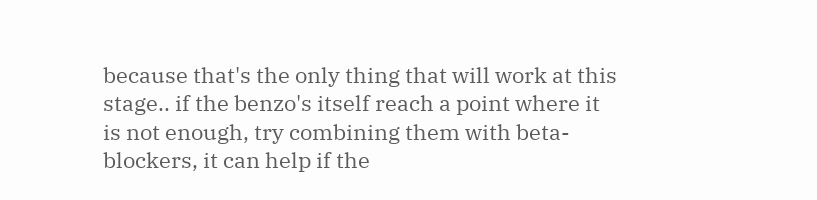because that's the only thing that will work at this stage.. if the benzo's itself reach a point where it is not enough, try combining them with beta-blockers, it can help if the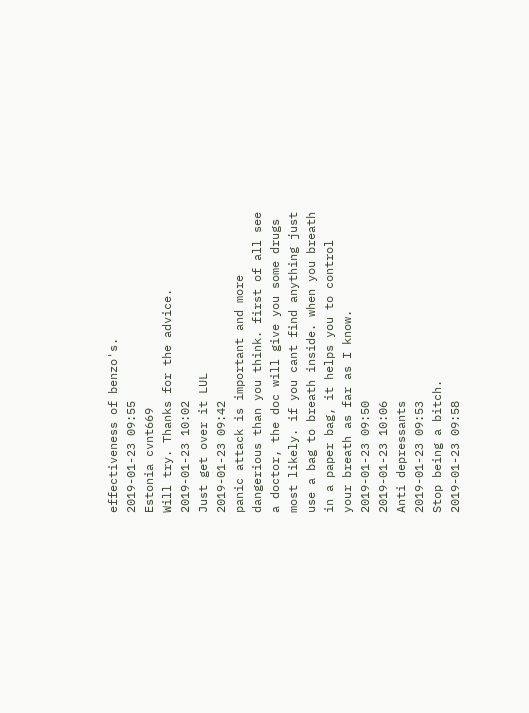effectiveness of benzo's.
2019-01-23 09:55
Estonia cvnt669
Will try. Thanks for the advice.
2019-01-23 10:02
Just get over it LUL
2019-01-23 09:42
panic attack is important and more dangerious than you think. first of all see a doctor, the doc will give you some drugs most likely. if you cant find anything just use a bag to breath inside. when you breath in a paper bag, it helps you to control your breath as far as I know.
2019-01-23 09:50
2019-01-23 10:06
Anti depressants
2019-01-23 09:53
Stop being a bitch.
2019-01-23 09:58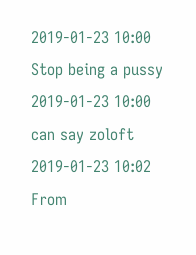2019-01-23 10:00
Stop being a pussy
2019-01-23 10:00
can say zoloft
2019-01-23 10:02
From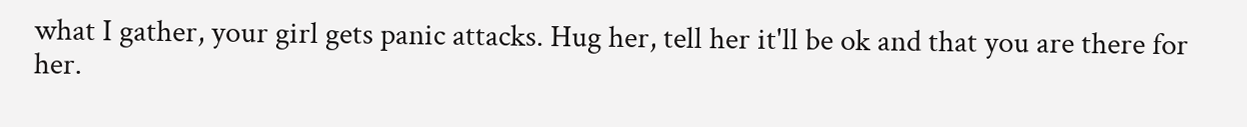what I gather, your girl gets panic attacks. Hug her, tell her it'll be ok and that you are there for her.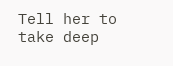Tell her to take deep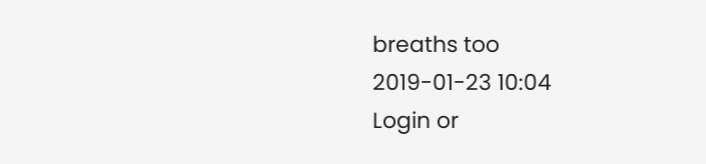breaths too
2019-01-23 10:04
Login or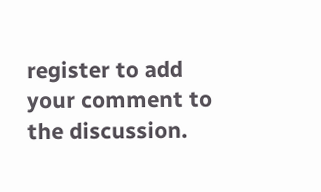register to add your comment to the discussion.